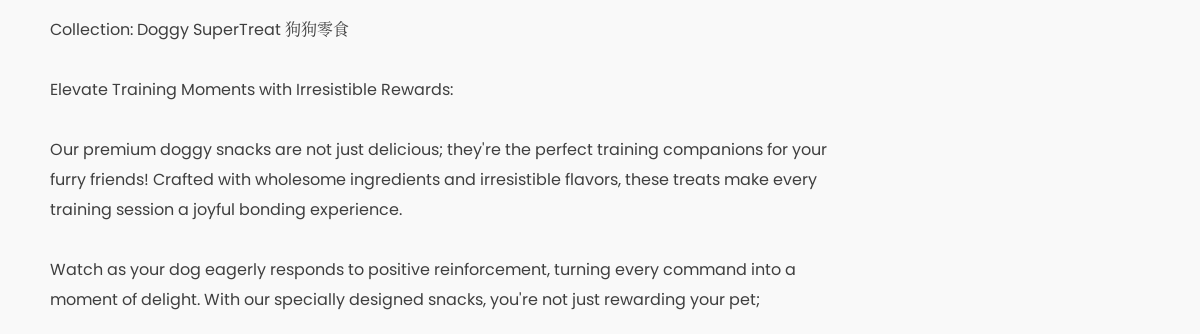Collection: Doggy SuperTreat 狗狗零食

Elevate Training Moments with Irresistible Rewards:

Our premium doggy snacks are not just delicious; they're the perfect training companions for your furry friends! Crafted with wholesome ingredients and irresistible flavors, these treats make every training session a joyful bonding experience.

Watch as your dog eagerly responds to positive reinforcement, turning every command into a moment of delight. With our specially designed snacks, you're not just rewarding your pet;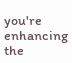you're enhancing the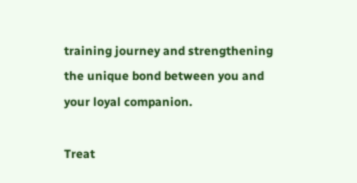training journey and strengthening the unique bond between you and your loyal companion.

Treat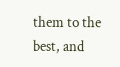them to the best, and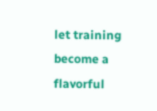let training become a flavorful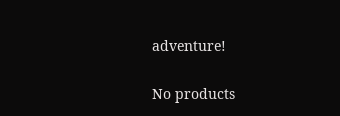adventure!

No products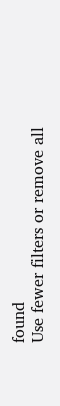found
Use fewer filters or remove all